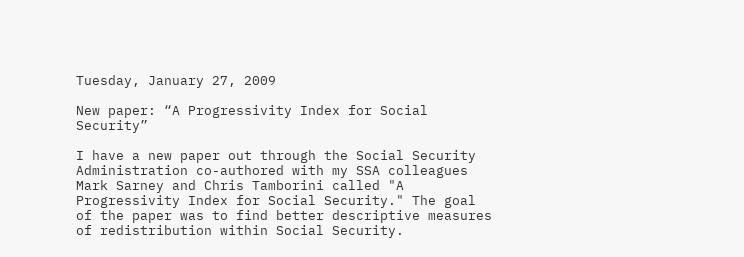Tuesday, January 27, 2009

New paper: “A Progressivity Index for Social Security”

I have a new paper out through the Social Security Administration co-authored with my SSA colleagues Mark Sarney and Chris Tamborini called "A Progressivity Index for Social Security." The goal of the paper was to find better descriptive measures of redistribution within Social Security.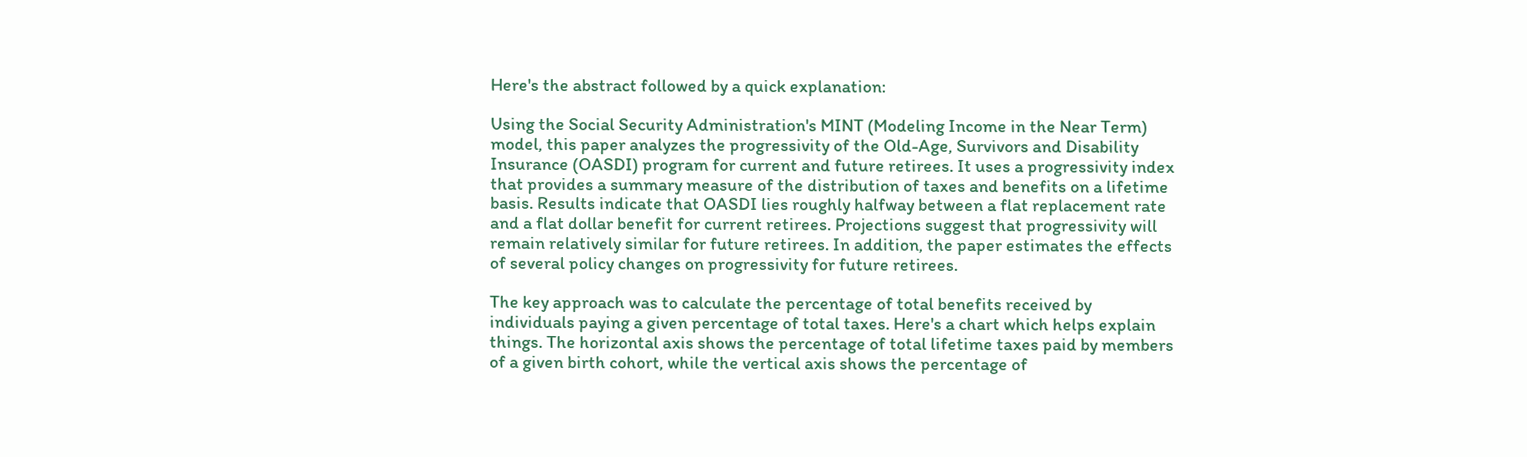Here's the abstract followed by a quick explanation:

Using the Social Security Administration's MINT (Modeling Income in the Near Term) model, this paper analyzes the progressivity of the Old-Age, Survivors and Disability Insurance (OASDI) program for current and future retirees. It uses a progressivity index that provides a summary measure of the distribution of taxes and benefits on a lifetime basis. Results indicate that OASDI lies roughly halfway between a flat replacement rate and a flat dollar benefit for current retirees. Projections suggest that progressivity will remain relatively similar for future retirees. In addition, the paper estimates the effects of several policy changes on progressivity for future retirees.

The key approach was to calculate the percentage of total benefits received by individuals paying a given percentage of total taxes. Here's a chart which helps explain things. The horizontal axis shows the percentage of total lifetime taxes paid by members of a given birth cohort, while the vertical axis shows the percentage of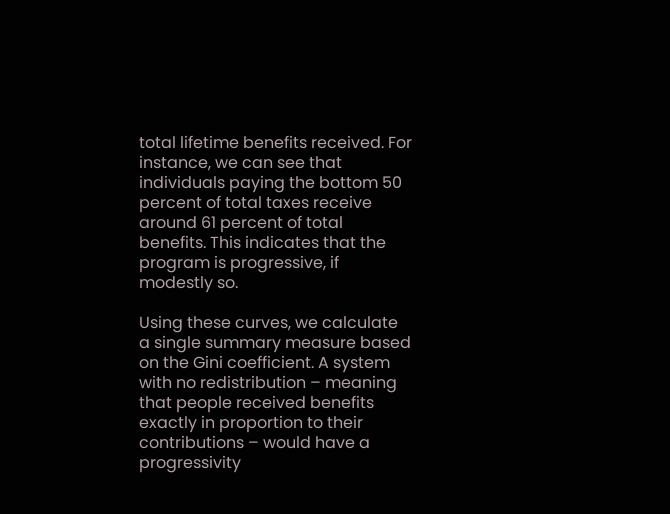total lifetime benefits received. For instance, we can see that individuals paying the bottom 50 percent of total taxes receive around 61 percent of total benefits. This indicates that the program is progressive, if modestly so.

Using these curves, we calculate a single summary measure based on the Gini coefficient. A system with no redistribution – meaning that people received benefits exactly in proportion to their contributions – would have a progressivity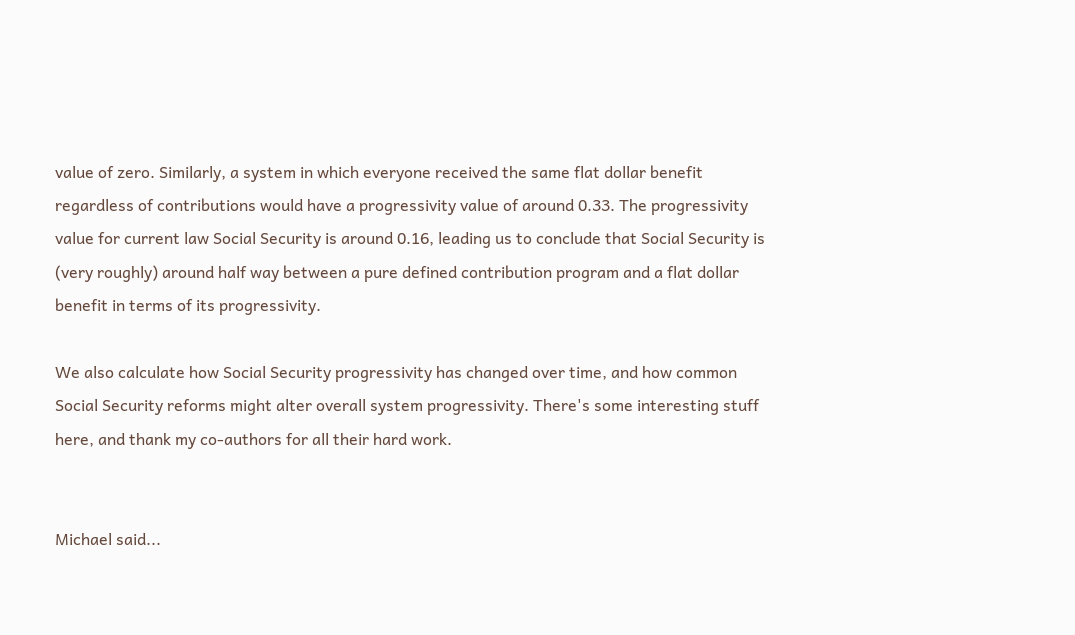value of zero. Similarly, a system in which everyone received the same flat dollar benefit regardless of contributions would have a progressivity value of around 0.33. The progressivity value for current law Social Security is around 0.16, leading us to conclude that Social Security is (very roughly) around half way between a pure defined contribution program and a flat dollar benefit in terms of its progressivity.

We also calculate how Social Security progressivity has changed over time, and how common Social Security reforms might alter overall system progressivity. There's some interesting stuff here, and thank my co-authors for all their hard work.


Michael said...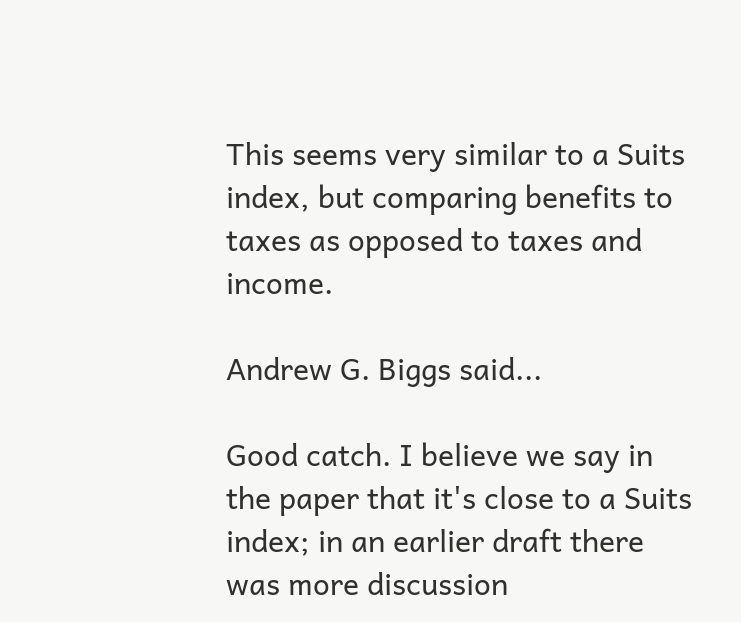This seems very similar to a Suits index, but comparing benefits to taxes as opposed to taxes and income.

Andrew G. Biggs said...

Good catch. I believe we say in the paper that it's close to a Suits index; in an earlier draft there was more discussion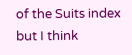of the Suits index but I think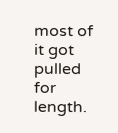most of it got pulled for length.